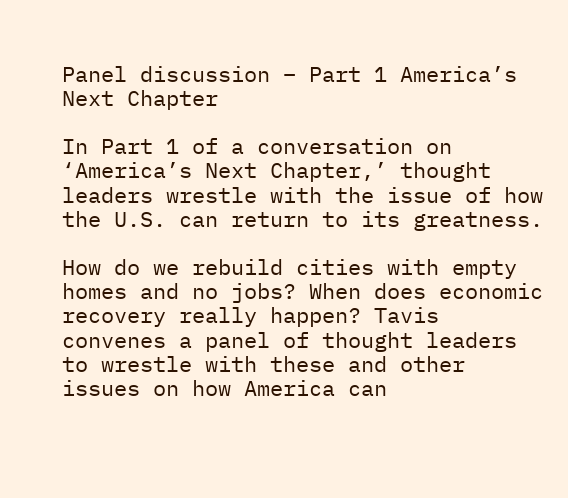Panel discussion – Part 1 America’s Next Chapter

In Part 1 of a conversation on ‘America’s Next Chapter,’ thought leaders wrestle with the issue of how the U.S. can return to its greatness.

How do we rebuild cities with empty homes and no jobs? When does economic recovery really happen? Tavis convenes a panel of thought leaders to wrestle with these and other issues on how America can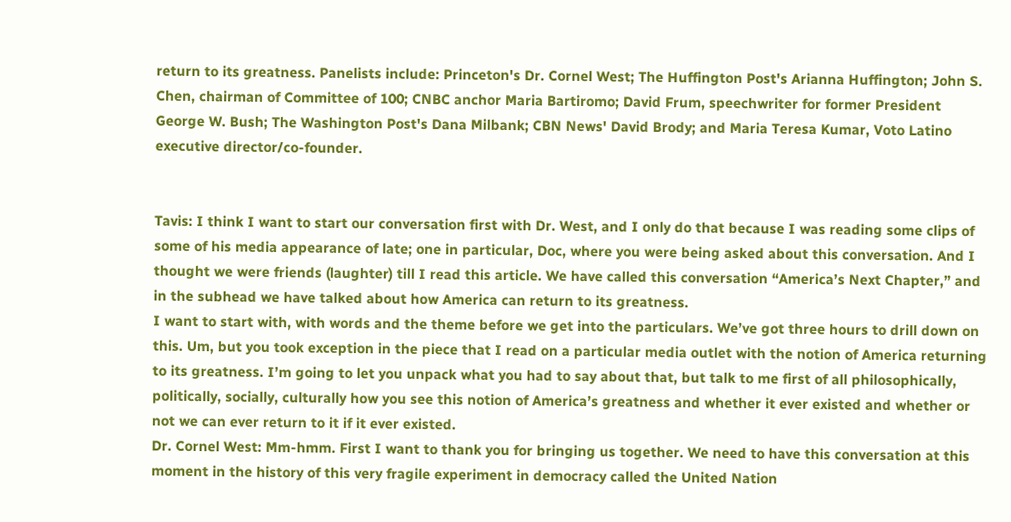return to its greatness. Panelists include: Princeton's Dr. Cornel West; The Huffington Post's Arianna Huffington; John S. Chen, chairman of Committee of 100; CNBC anchor Maria Bartiromo; David Frum, speechwriter for former President George W. Bush; The Washington Post's Dana Milbank; CBN News' David Brody; and Maria Teresa Kumar, Voto Latino executive director/co-founder.


Tavis: I think I want to start our conversation first with Dr. West, and I only do that because I was reading some clips of some of his media appearance of late; one in particular, Doc, where you were being asked about this conversation. And I thought we were friends (laughter) till I read this article. We have called this conversation “America’s Next Chapter,” and in the subhead we have talked about how America can return to its greatness.
I want to start with, with words and the theme before we get into the particulars. We’ve got three hours to drill down on this. Um, but you took exception in the piece that I read on a particular media outlet with the notion of America returning to its greatness. I’m going to let you unpack what you had to say about that, but talk to me first of all philosophically, politically, socially, culturally how you see this notion of America’s greatness and whether it ever existed and whether or not we can ever return to it if it ever existed.
Dr. Cornel West: Mm-hmm. First I want to thank you for bringing us together. We need to have this conversation at this moment in the history of this very fragile experiment in democracy called the United Nation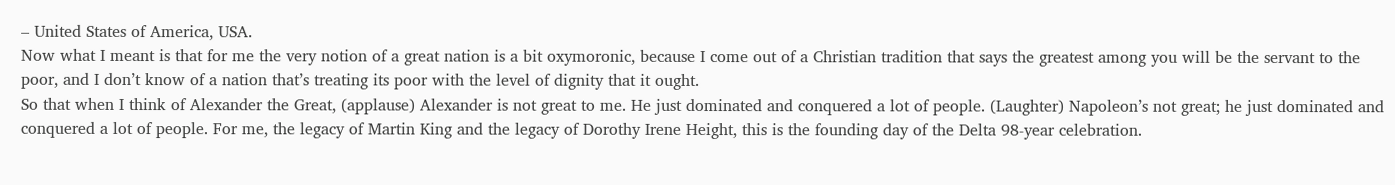– United States of America, USA.
Now what I meant is that for me the very notion of a great nation is a bit oxymoronic, because I come out of a Christian tradition that says the greatest among you will be the servant to the poor, and I don’t know of a nation that’s treating its poor with the level of dignity that it ought.
So that when I think of Alexander the Great, (applause) Alexander is not great to me. He just dominated and conquered a lot of people. (Laughter) Napoleon’s not great; he just dominated and conquered a lot of people. For me, the legacy of Martin King and the legacy of Dorothy Irene Height, this is the founding day of the Delta 98-year celebration.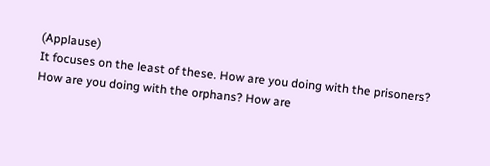(Applause)
It focuses on the least of these. How are you doing with the prisoners? How are you doing with the orphans? How are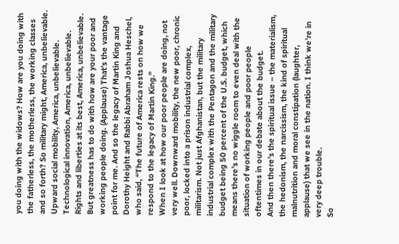you doing with the widows? How are you doing with the fatherless, the motherless, the working classes and so forth? So military might, America, unbelievable. Upward social mobility, America, unbelievable. Technological innovation, America, unbelievable. Rights and liberties at its best, America, unbelievable.
But greatness has to do with how are your poor and working people doing. (Applause) That’s the vantage point for me. And so the legacy of Martin King and Dorothy Height and Rabbi Abraham Joshua Heschel, who said, “The future of America rests on how we respond to the legacy of Martin King.”
When I look at how our poor people are doing, not very well. Downward mobility, the new poor, chronic poor, locked into a prison industrial complex, militarism. Not just Afghanistan, but the military industrial complex with the Pentagon and the military budget being 50 percent of the U.S. budget, which means there’s no wiggle room to even deal with the situation of working people and poor people oftentimes in our debate about the budget.
And then there’s the spiritual issue – the materialism, the hedonism, the narcissism, the kind of spiritual malnutrition and moral constipation (laughter, applause) that we see in the nation. I think we’re in very deep trouble.
So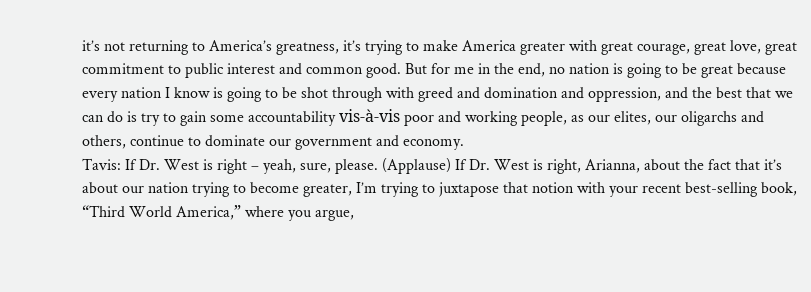it’s not returning to America’s greatness, it’s trying to make America greater with great courage, great love, great commitment to public interest and common good. But for me in the end, no nation is going to be great because every nation I know is going to be shot through with greed and domination and oppression, and the best that we can do is try to gain some accountability vis-à-vis poor and working people, as our elites, our oligarchs and others, continue to dominate our government and economy.
Tavis: If Dr. West is right – yeah, sure, please. (Applause) If Dr. West is right, Arianna, about the fact that it’s about our nation trying to become greater, I’m trying to juxtapose that notion with your recent best-selling book, “Third World America,” where you argue,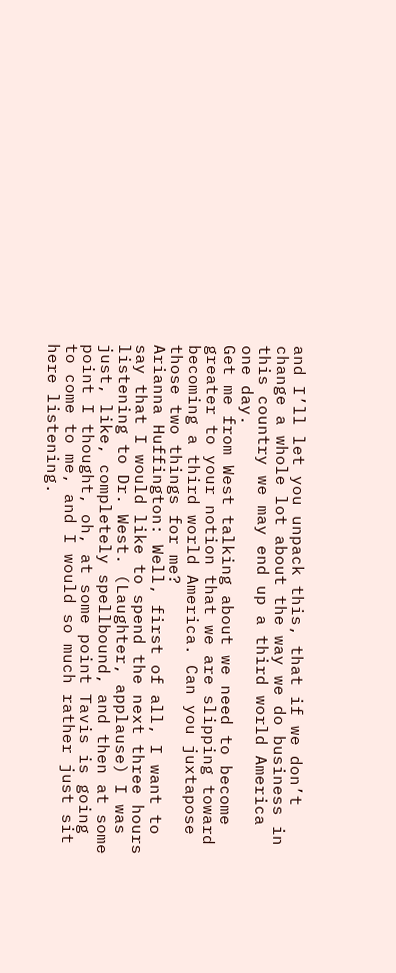and I’ll let you unpack this, that if we don’t change a whole lot about the way we do business in this country we may end up a third world America one day.
Get me from West talking about we need to become greater to your notion that we are slipping toward becoming a third world America. Can you juxtapose those two things for me?
Arianna Huffington: Well, first of all, I want to say that I would like to spend the next three hours listening to Dr. West. (Laughter, applause) I was just, like, completely spellbound, and then at some point I thought, oh, at some point Tavis is going to come to me, and I would so much rather just sit here listening.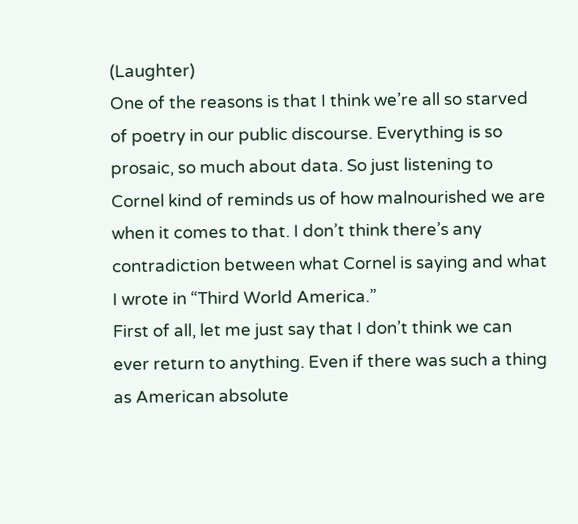(Laughter)
One of the reasons is that I think we’re all so starved of poetry in our public discourse. Everything is so prosaic, so much about data. So just listening to Cornel kind of reminds us of how malnourished we are when it comes to that. I don’t think there’s any contradiction between what Cornel is saying and what I wrote in “Third World America.”
First of all, let me just say that I don’t think we can ever return to anything. Even if there was such a thing as American absolute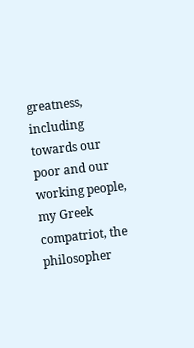greatness, including towards our poor and our working people, my Greek compatriot, the philosopher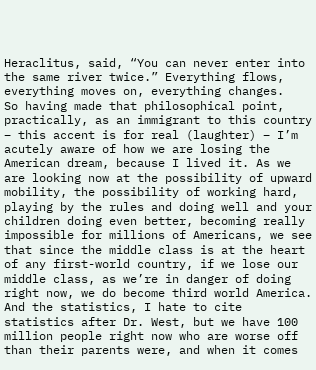Heraclitus, said, “You can never enter into the same river twice.” Everything flows, everything moves on, everything changes.
So having made that philosophical point, practically, as an immigrant to this country – this accent is for real (laughter) – I’m acutely aware of how we are losing the American dream, because I lived it. As we are looking now at the possibility of upward mobility, the possibility of working hard, playing by the rules and doing well and your children doing even better, becoming really impossible for millions of Americans, we see that since the middle class is at the heart of any first-world country, if we lose our middle class, as we’re in danger of doing right now, we do become third world America.
And the statistics, I hate to cite statistics after Dr. West, but we have 100 million people right now who are worse off than their parents were, and when it comes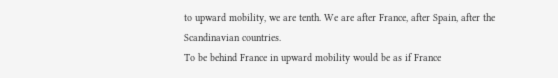to upward mobility, we are tenth. We are after France, after Spain, after the Scandinavian countries.
To be behind France in upward mobility would be as if France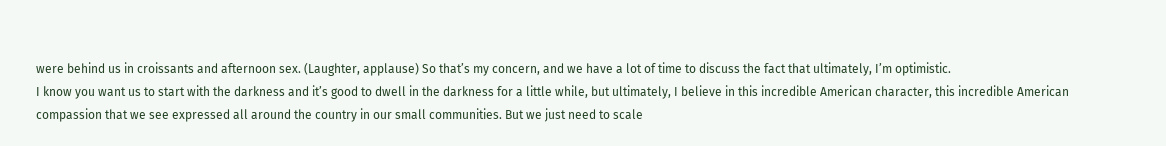were behind us in croissants and afternoon sex. (Laughter, applause) So that’s my concern, and we have a lot of time to discuss the fact that ultimately, I’m optimistic.
I know you want us to start with the darkness and it’s good to dwell in the darkness for a little while, but ultimately, I believe in this incredible American character, this incredible American compassion that we see expressed all around the country in our small communities. But we just need to scale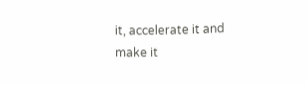it, accelerate it and make it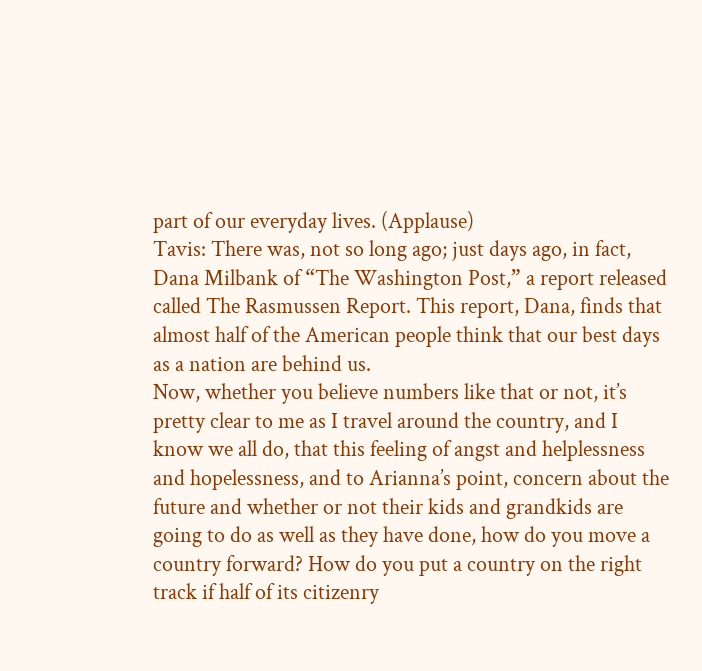part of our everyday lives. (Applause)
Tavis: There was, not so long ago; just days ago, in fact, Dana Milbank of “The Washington Post,” a report released called The Rasmussen Report. This report, Dana, finds that almost half of the American people think that our best days as a nation are behind us.
Now, whether you believe numbers like that or not, it’s pretty clear to me as I travel around the country, and I know we all do, that this feeling of angst and helplessness and hopelessness, and to Arianna’s point, concern about the future and whether or not their kids and grandkids are going to do as well as they have done, how do you move a country forward? How do you put a country on the right track if half of its citizenry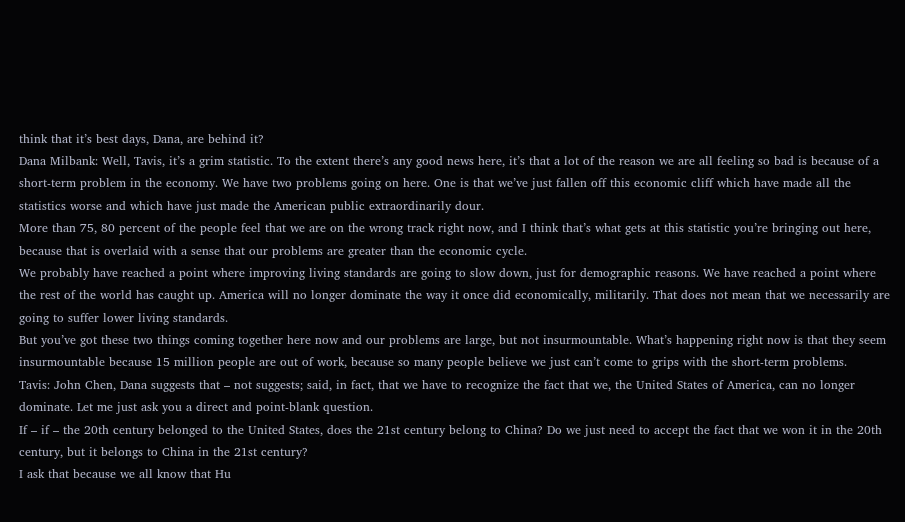think that it’s best days, Dana, are behind it?
Dana Milbank: Well, Tavis, it’s a grim statistic. To the extent there’s any good news here, it’s that a lot of the reason we are all feeling so bad is because of a short-term problem in the economy. We have two problems going on here. One is that we’ve just fallen off this economic cliff which have made all the statistics worse and which have just made the American public extraordinarily dour.
More than 75, 80 percent of the people feel that we are on the wrong track right now, and I think that’s what gets at this statistic you’re bringing out here, because that is overlaid with a sense that our problems are greater than the economic cycle.
We probably have reached a point where improving living standards are going to slow down, just for demographic reasons. We have reached a point where the rest of the world has caught up. America will no longer dominate the way it once did economically, militarily. That does not mean that we necessarily are going to suffer lower living standards.
But you’ve got these two things coming together here now and our problems are large, but not insurmountable. What’s happening right now is that they seem insurmountable because 15 million people are out of work, because so many people believe we just can’t come to grips with the short-term problems.
Tavis: John Chen, Dana suggests that – not suggests; said, in fact, that we have to recognize the fact that we, the United States of America, can no longer dominate. Let me just ask you a direct and point-blank question.
If – if – the 20th century belonged to the United States, does the 21st century belong to China? Do we just need to accept the fact that we won it in the 20th century, but it belongs to China in the 21st century?
I ask that because we all know that Hu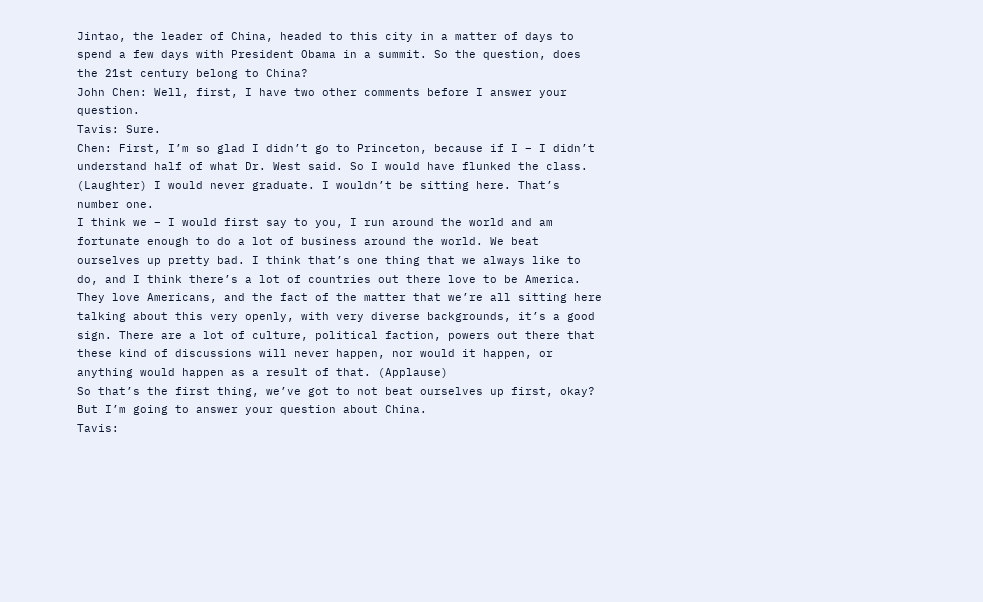Jintao, the leader of China, headed to this city in a matter of days to spend a few days with President Obama in a summit. So the question, does the 21st century belong to China?
John Chen: Well, first, I have two other comments before I answer your question.
Tavis: Sure.
Chen: First, I’m so glad I didn’t go to Princeton, because if I – I didn’t understand half of what Dr. West said. So I would have flunked the class. (Laughter) I would never graduate. I wouldn’t be sitting here. That’s number one.
I think we – I would first say to you, I run around the world and am fortunate enough to do a lot of business around the world. We beat ourselves up pretty bad. I think that’s one thing that we always like to do, and I think there’s a lot of countries out there love to be America.
They love Americans, and the fact of the matter that we’re all sitting here talking about this very openly, with very diverse backgrounds, it’s a good sign. There are a lot of culture, political faction, powers out there that these kind of discussions will never happen, nor would it happen, or anything would happen as a result of that. (Applause)
So that’s the first thing, we’ve got to not beat ourselves up first, okay? But I’m going to answer your question about China.
Tavis: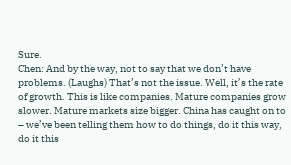Sure.
Chen: And by the way, not to say that we don’t have problems. (Laughs) That’s not the issue. Well, it’s the rate of growth. This is like companies. Mature companies grow slower. Mature markets size bigger. China has caught on to – we’ve been telling them how to do things, do it this way, do it this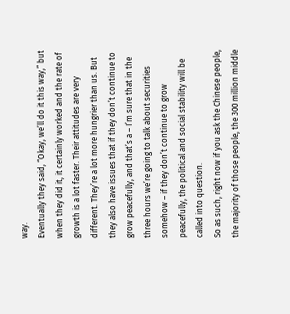way.
Eventually they said, “Okay, we’ll do it this way,” but when they did it, it certainly worked and the rate of growth is a lot faster. Their attitudes are very different. They’re a lot more hungrier than us. But they also have issues that if they don’t continue to grow peacefully, and that’s a – I’m sure that in the three hours we’re going to talk about securities somehow – if they don’t continue to grow peacefully, the political and social stability will be called into question.
So as such, right now if you ask the Chinese people, the majority of those people, the 300 million middle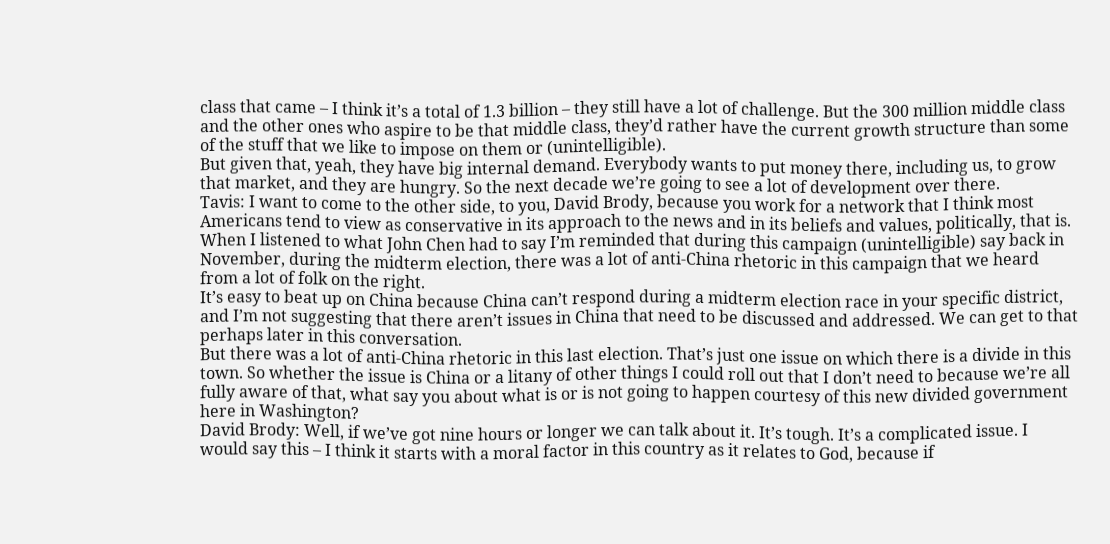class that came – I think it’s a total of 1.3 billion – they still have a lot of challenge. But the 300 million middle class and the other ones who aspire to be that middle class, they’d rather have the current growth structure than some of the stuff that we like to impose on them or (unintelligible).
But given that, yeah, they have big internal demand. Everybody wants to put money there, including us, to grow that market, and they are hungry. So the next decade we’re going to see a lot of development over there.
Tavis: I want to come to the other side, to you, David Brody, because you work for a network that I think most Americans tend to view as conservative in its approach to the news and in its beliefs and values, politically, that is. When I listened to what John Chen had to say I’m reminded that during this campaign (unintelligible) say back in November, during the midterm election, there was a lot of anti-China rhetoric in this campaign that we heard from a lot of folk on the right.
It’s easy to beat up on China because China can’t respond during a midterm election race in your specific district, and I’m not suggesting that there aren’t issues in China that need to be discussed and addressed. We can get to that perhaps later in this conversation.
But there was a lot of anti-China rhetoric in this last election. That’s just one issue on which there is a divide in this town. So whether the issue is China or a litany of other things I could roll out that I don’t need to because we’re all fully aware of that, what say you about what is or is not going to happen courtesy of this new divided government here in Washington?
David Brody: Well, if we’ve got nine hours or longer we can talk about it. It’s tough. It’s a complicated issue. I would say this – I think it starts with a moral factor in this country as it relates to God, because if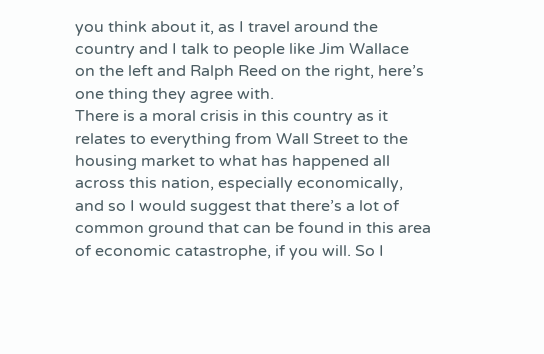you think about it, as I travel around the country and I talk to people like Jim Wallace on the left and Ralph Reed on the right, here’s one thing they agree with.
There is a moral crisis in this country as it relates to everything from Wall Street to the housing market to what has happened all across this nation, especially economically, and so I would suggest that there’s a lot of common ground that can be found in this area of economic catastrophe, if you will. So I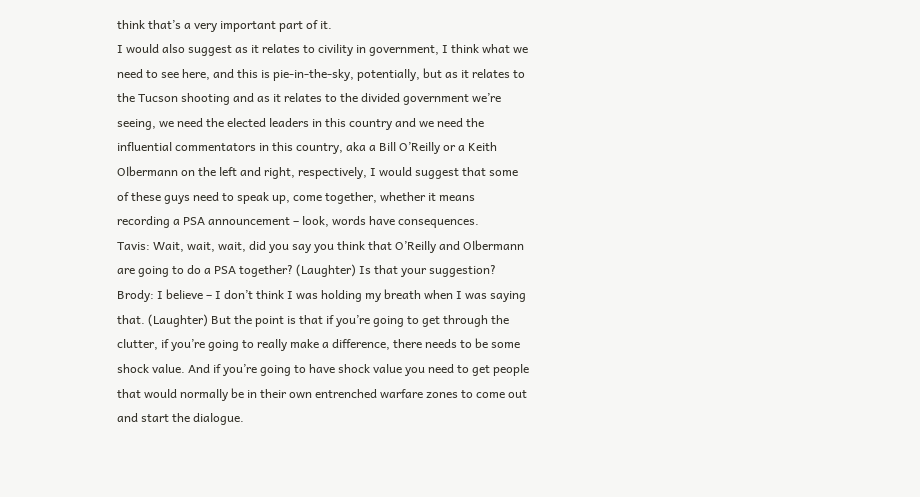think that’s a very important part of it.
I would also suggest as it relates to civility in government, I think what we need to see here, and this is pie-in-the-sky, potentially, but as it relates to the Tucson shooting and as it relates to the divided government we’re seeing, we need the elected leaders in this country and we need the influential commentators in this country, aka a Bill O’Reilly or a Keith Olbermann on the left and right, respectively, I would suggest that some of these guys need to speak up, come together, whether it means recording a PSA announcement – look, words have consequences.
Tavis: Wait, wait, wait, did you say you think that O’Reilly and Olbermann are going to do a PSA together? (Laughter) Is that your suggestion?
Brody: I believe – I don’t think I was holding my breath when I was saying that. (Laughter) But the point is that if you’re going to get through the clutter, if you’re going to really make a difference, there needs to be some shock value. And if you’re going to have shock value you need to get people that would normally be in their own entrenched warfare zones to come out and start the dialogue.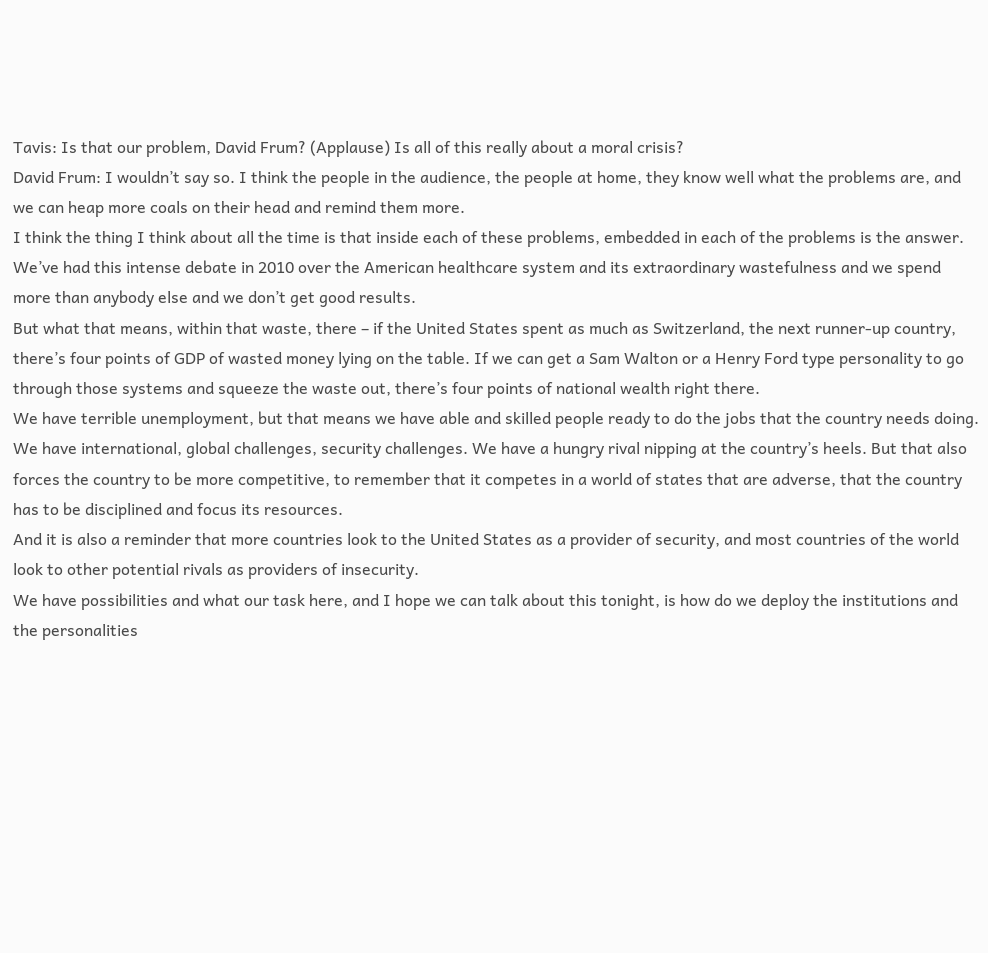Tavis: Is that our problem, David Frum? (Applause) Is all of this really about a moral crisis?
David Frum: I wouldn’t say so. I think the people in the audience, the people at home, they know well what the problems are, and we can heap more coals on their head and remind them more.
I think the thing I think about all the time is that inside each of these problems, embedded in each of the problems is the answer. We’ve had this intense debate in 2010 over the American healthcare system and its extraordinary wastefulness and we spend more than anybody else and we don’t get good results.
But what that means, within that waste, there – if the United States spent as much as Switzerland, the next runner-up country, there’s four points of GDP of wasted money lying on the table. If we can get a Sam Walton or a Henry Ford type personality to go through those systems and squeeze the waste out, there’s four points of national wealth right there.
We have terrible unemployment, but that means we have able and skilled people ready to do the jobs that the country needs doing. We have international, global challenges, security challenges. We have a hungry rival nipping at the country’s heels. But that also forces the country to be more competitive, to remember that it competes in a world of states that are adverse, that the country has to be disciplined and focus its resources.
And it is also a reminder that more countries look to the United States as a provider of security, and most countries of the world look to other potential rivals as providers of insecurity.
We have possibilities and what our task here, and I hope we can talk about this tonight, is how do we deploy the institutions and the personalities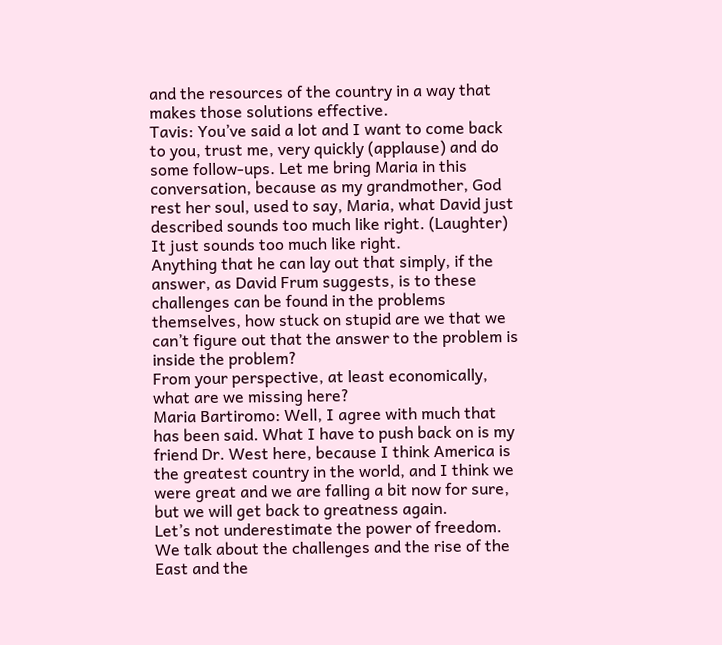and the resources of the country in a way that makes those solutions effective.
Tavis: You’ve said a lot and I want to come back to you, trust me, very quickly (applause) and do some follow-ups. Let me bring Maria in this conversation, because as my grandmother, God rest her soul, used to say, Maria, what David just described sounds too much like right. (Laughter) It just sounds too much like right.
Anything that he can lay out that simply, if the answer, as David Frum suggests, is to these challenges can be found in the problems themselves, how stuck on stupid are we that we can’t figure out that the answer to the problem is inside the problem?
From your perspective, at least economically, what are we missing here?
Maria Bartiromo: Well, I agree with much that has been said. What I have to push back on is my friend Dr. West here, because I think America is the greatest country in the world, and I think we were great and we are falling a bit now for sure, but we will get back to greatness again.
Let’s not underestimate the power of freedom. We talk about the challenges and the rise of the East and the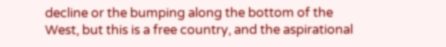decline or the bumping along the bottom of the West, but this is a free country, and the aspirational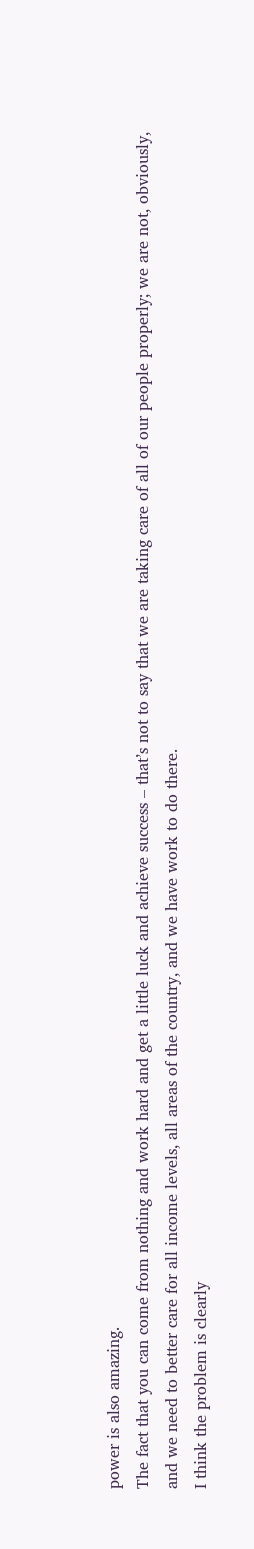power is also amazing.
The fact that you can come from nothing and work hard and get a little luck and achieve success – that’s not to say that we are taking care of all of our people properly; we are not, obviously, and we need to better care for all income levels, all areas of the country, and we have work to do there.
I think the problem is clearly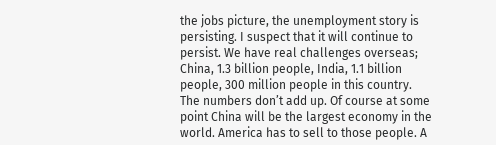the jobs picture, the unemployment story is persisting. I suspect that it will continue to persist. We have real challenges overseas; China, 1.3 billion people, India, 1.1 billion people, 300 million people in this country.
The numbers don’t add up. Of course at some point China will be the largest economy in the world. America has to sell to those people. A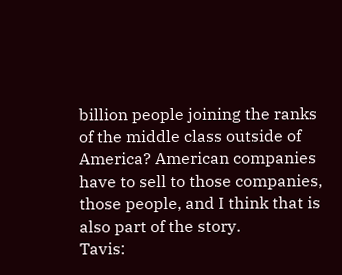billion people joining the ranks of the middle class outside of America? American companies have to sell to those companies, those people, and I think that is also part of the story.
Tavis: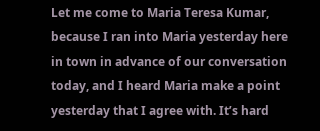Let me come to Maria Teresa Kumar, because I ran into Maria yesterday here in town in advance of our conversation today, and I heard Maria make a point yesterday that I agree with. It’s hard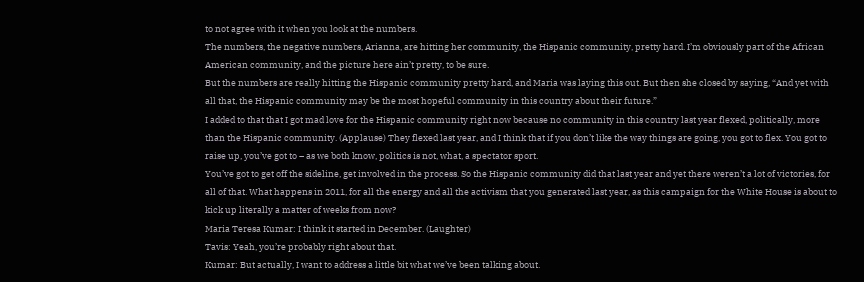to not agree with it when you look at the numbers.
The numbers, the negative numbers, Arianna, are hitting her community, the Hispanic community, pretty hard. I’m obviously part of the African American community, and the picture here ain’t pretty, to be sure.
But the numbers are really hitting the Hispanic community pretty hard, and Maria was laying this out. But then she closed by saying, “And yet with all that, the Hispanic community may be the most hopeful community in this country about their future.”
I added to that that I got mad love for the Hispanic community right now because no community in this country last year flexed, politically, more than the Hispanic community. (Applause) They flexed last year, and I think that if you don’t like the way things are going, you got to flex. You got to raise up, you’ve got to – as we both know, politics is not, what, a spectator sport.
You’ve got to get off the sideline, get involved in the process. So the Hispanic community did that last year and yet there weren’t a lot of victories, for all of that. What happens in 2011, for all the energy and all the activism that you generated last year, as this campaign for the White House is about to kick up literally a matter of weeks from now?
Maria Teresa Kumar: I think it started in December. (Laughter)
Tavis: Yeah, you’re probably right about that.
Kumar: But actually, I want to address a little bit what we’ve been talking about.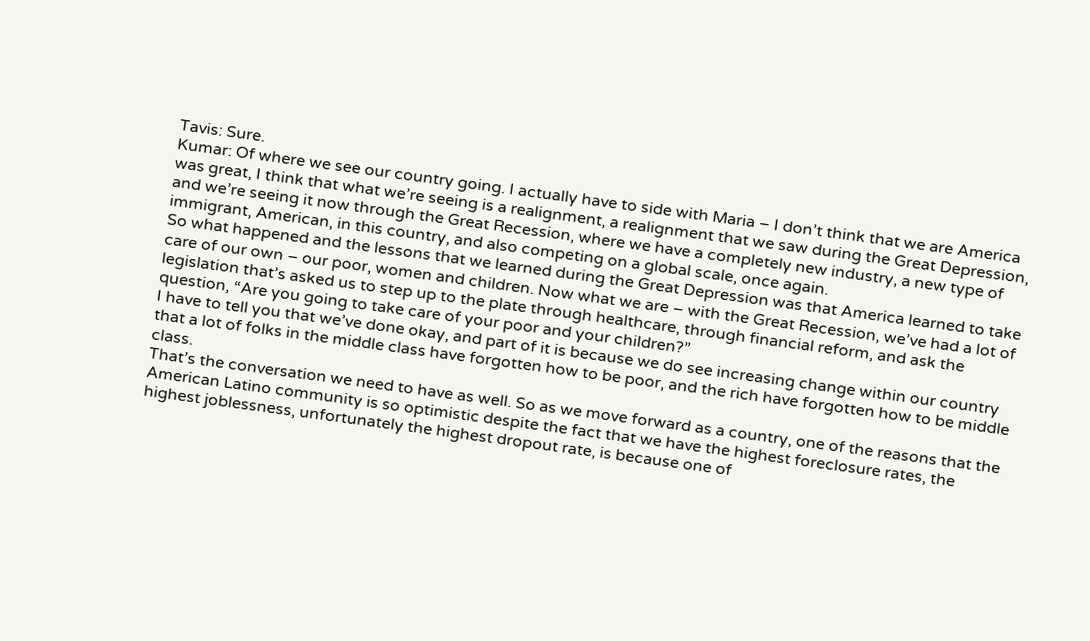Tavis: Sure.
Kumar: Of where we see our country going. I actually have to side with Maria – I don’t think that we are America was great, I think that what we’re seeing is a realignment, a realignment that we saw during the Great Depression, and we’re seeing it now through the Great Recession, where we have a completely new industry, a new type of immigrant, American, in this country, and also competing on a global scale, once again.
So what happened and the lessons that we learned during the Great Depression was that America learned to take care of our own – our poor, women and children. Now what we are – with the Great Recession, we’ve had a lot of legislation that’s asked us to step up to the plate through healthcare, through financial reform, and ask the question, “Are you going to take care of your poor and your children?”
I have to tell you that we’ve done okay, and part of it is because we do see increasing change within our country that a lot of folks in the middle class have forgotten how to be poor, and the rich have forgotten how to be middle class.
That’s the conversation we need to have as well. So as we move forward as a country, one of the reasons that the American Latino community is so optimistic despite the fact that we have the highest foreclosure rates, the highest joblessness, unfortunately the highest dropout rate, is because one of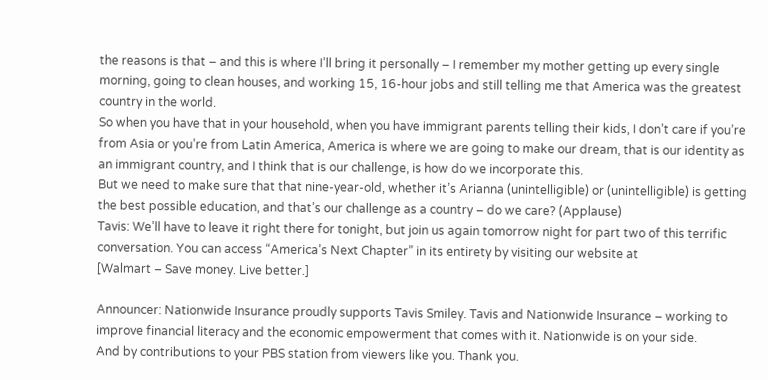the reasons is that – and this is where I’ll bring it personally – I remember my mother getting up every single morning, going to clean houses, and working 15, 16-hour jobs and still telling me that America was the greatest country in the world.
So when you have that in your household, when you have immigrant parents telling their kids, I don’t care if you’re from Asia or you’re from Latin America, America is where we are going to make our dream, that is our identity as an immigrant country, and I think that is our challenge, is how do we incorporate this.
But we need to make sure that that nine-year-old, whether it’s Arianna (unintelligible) or (unintelligible) is getting the best possible education, and that’s our challenge as a country – do we care? (Applause)
Tavis: We’ll have to leave it right there for tonight, but join us again tomorrow night for part two of this terrific conversation. You can access “America’s Next Chapter” in its entirety by visiting our website at
[Walmart – Save money. Live better.]

Announcer: Nationwide Insurance proudly supports Tavis Smiley. Tavis and Nationwide Insurance – working to improve financial literacy and the economic empowerment that comes with it. Nationwide is on your side.
And by contributions to your PBS station from viewers like you. Thank you.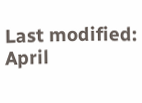Last modified: April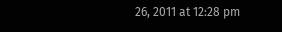26, 2011 at 12:28 pm